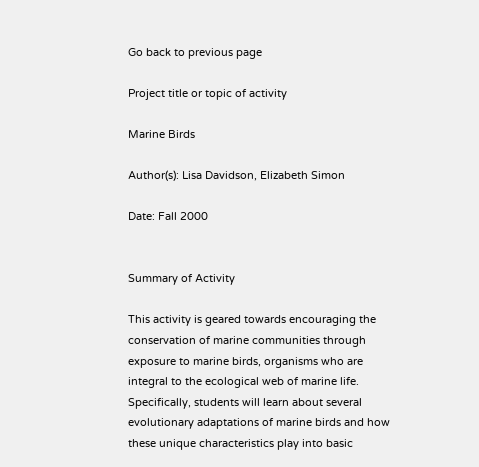Go back to previous page

Project title or topic of activity

Marine Birds

Author(s): Lisa Davidson, Elizabeth Simon

Date: Fall 2000


Summary of Activity

This activity is geared towards encouraging the conservation of marine communities through exposure to marine birds, organisms who are integral to the ecological web of marine life. Specifically, students will learn about several evolutionary adaptations of marine birds and how these unique characteristics play into basic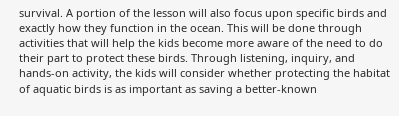survival. A portion of the lesson will also focus upon specific birds and exactly how they function in the ocean. This will be done through activities that will help the kids become more aware of the need to do their part to protect these birds. Through listening, inquiry, and hands-on activity, the kids will consider whether protecting the habitat of aquatic birds is as important as saving a better-known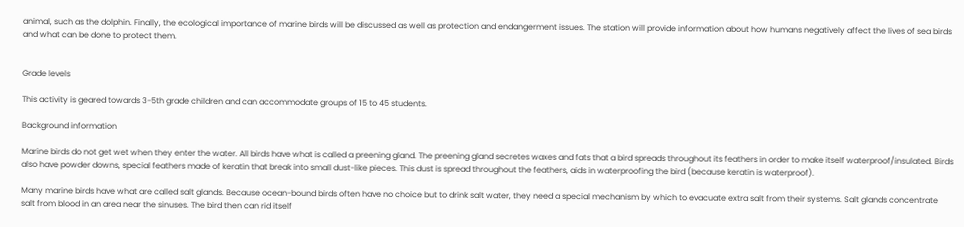animal, such as the dolphin. Finally, the ecological importance of marine birds will be discussed as well as protection and endangerment issues. The station will provide information about how humans negatively affect the lives of sea birds and what can be done to protect them.


Grade levels

This activity is geared towards 3-5th grade children and can accommodate groups of 15 to 45 students.

Background information

Marine birds do not get wet when they enter the water. All birds have what is called a preening gland. The preening gland secretes waxes and fats that a bird spreads throughout its feathers in order to make itself waterproof/insulated. Birds also have powder downs, special feathers made of keratin that break into small dust-like pieces. This dust is spread throughout the feathers, aids in waterproofing the bird (because keratin is waterproof).

Many marine birds have what are called salt glands. Because ocean-bound birds often have no choice but to drink salt water, they need a special mechanism by which to evacuate extra salt from their systems. Salt glands concentrate salt from blood in an area near the sinuses. The bird then can rid itself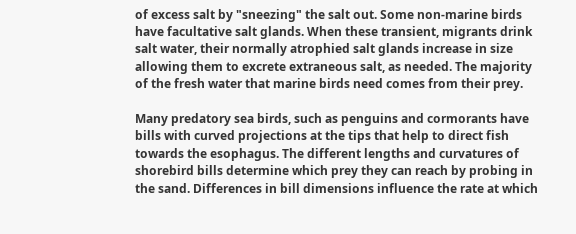of excess salt by "sneezing" the salt out. Some non-marine birds have facultative salt glands. When these transient, migrants drink salt water, their normally atrophied salt glands increase in size allowing them to excrete extraneous salt, as needed. The majority of the fresh water that marine birds need comes from their prey.

Many predatory sea birds, such as penguins and cormorants have bills with curved projections at the tips that help to direct fish towards the esophagus. The different lengths and curvatures of shorebird bills determine which prey they can reach by probing in the sand. Differences in bill dimensions influence the rate at which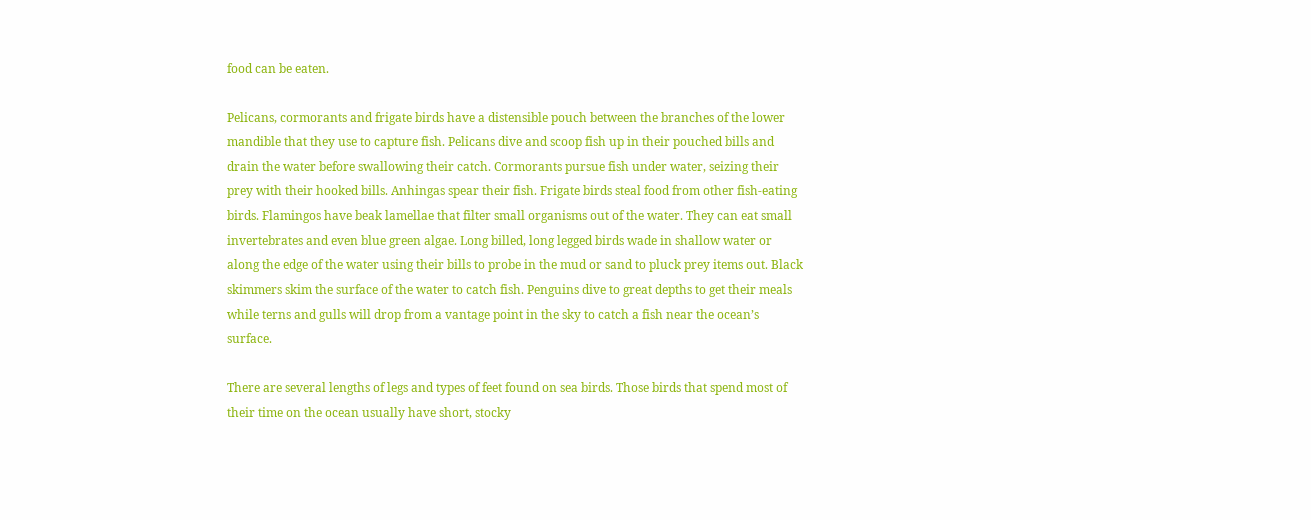food can be eaten.

Pelicans, cormorants and frigate birds have a distensible pouch between the branches of the lower mandible that they use to capture fish. Pelicans dive and scoop fish up in their pouched bills and drain the water before swallowing their catch. Cormorants pursue fish under water, seizing their prey with their hooked bills. Anhingas spear their fish. Frigate birds steal food from other fish-eating birds. Flamingos have beak lamellae that filter small organisms out of the water. They can eat small invertebrates and even blue green algae. Long billed, long legged birds wade in shallow water or along the edge of the water using their bills to probe in the mud or sand to pluck prey items out. Black skimmers skim the surface of the water to catch fish. Penguins dive to great depths to get their meals while terns and gulls will drop from a vantage point in the sky to catch a fish near the ocean’s surface.

There are several lengths of legs and types of feet found on sea birds. Those birds that spend most of their time on the ocean usually have short, stocky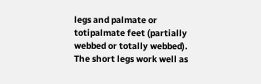legs and palmate or totipalmate feet (partially webbed or totally webbed). The short legs work well as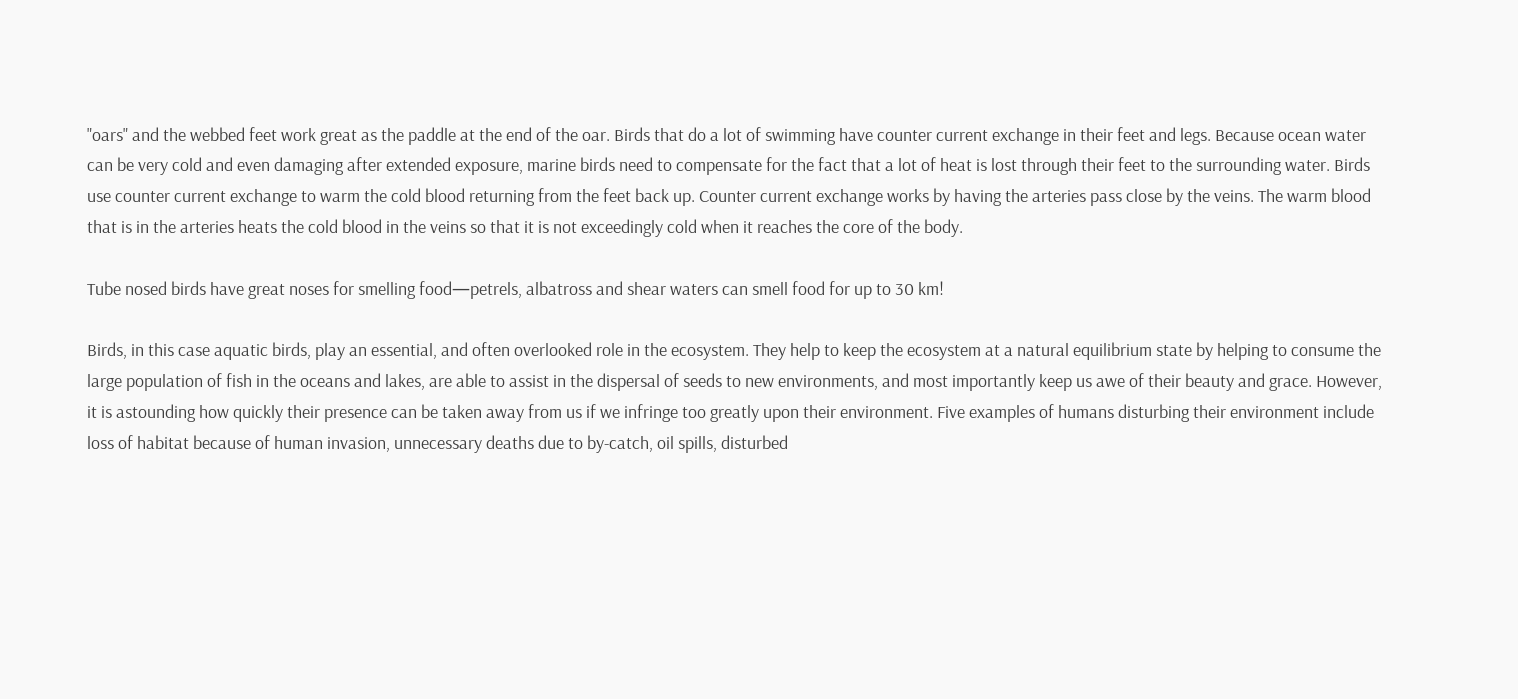"oars" and the webbed feet work great as the paddle at the end of the oar. Birds that do a lot of swimming have counter current exchange in their feet and legs. Because ocean water can be very cold and even damaging after extended exposure, marine birds need to compensate for the fact that a lot of heat is lost through their feet to the surrounding water. Birds use counter current exchange to warm the cold blood returning from the feet back up. Counter current exchange works by having the arteries pass close by the veins. The warm blood that is in the arteries heats the cold blood in the veins so that it is not exceedingly cold when it reaches the core of the body.

Tube nosed birds have great noses for smelling food—petrels, albatross and shear waters can smell food for up to 30 km!

Birds, in this case aquatic birds, play an essential, and often overlooked role in the ecosystem. They help to keep the ecosystem at a natural equilibrium state by helping to consume the large population of fish in the oceans and lakes, are able to assist in the dispersal of seeds to new environments, and most importantly keep us awe of their beauty and grace. However, it is astounding how quickly their presence can be taken away from us if we infringe too greatly upon their environment. Five examples of humans disturbing their environment include loss of habitat because of human invasion, unnecessary deaths due to by-catch, oil spills, disturbed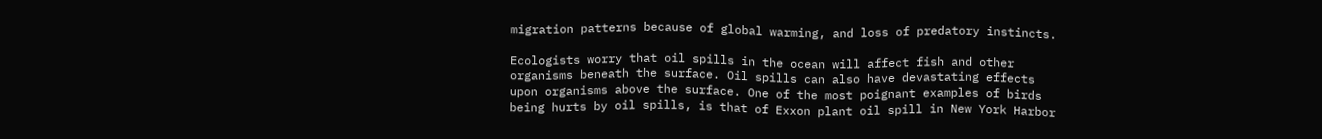migration patterns because of global warming, and loss of predatory instincts.

Ecologists worry that oil spills in the ocean will affect fish and other organisms beneath the surface. Oil spills can also have devastating effects upon organisms above the surface. One of the most poignant examples of birds being hurts by oil spills, is that of Exxon plant oil spill in New York Harbor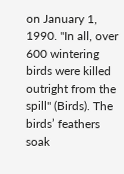on January 1, 1990. "In all, over 600 wintering birds were killed outright from the spill" (Birds). The birds’ feathers soak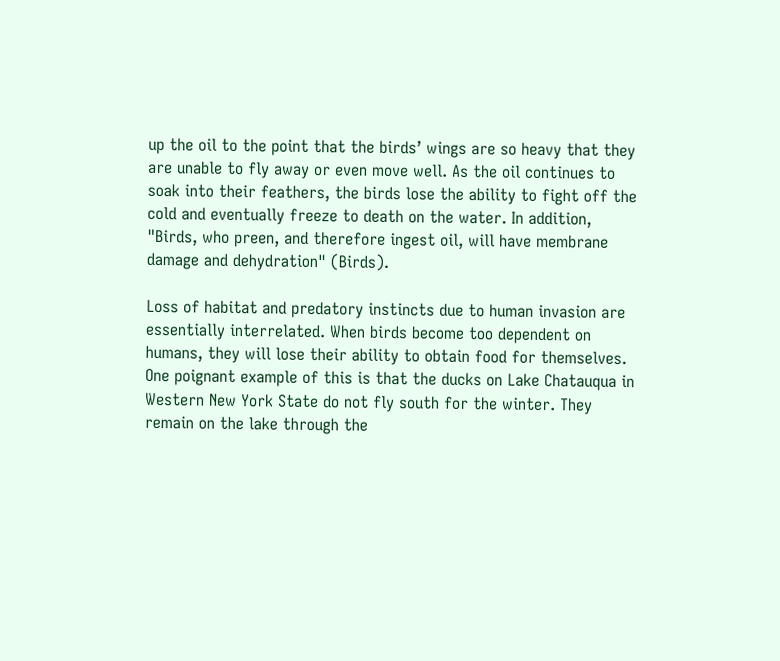up the oil to the point that the birds’ wings are so heavy that they are unable to fly away or even move well. As the oil continues to soak into their feathers, the birds lose the ability to fight off the cold and eventually freeze to death on the water. In addition, "Birds, who preen, and therefore ingest oil, will have membrane damage and dehydration" (Birds).

Loss of habitat and predatory instincts due to human invasion are essentially interrelated. When birds become too dependent on humans, they will lose their ability to obtain food for themselves. One poignant example of this is that the ducks on Lake Chatauqua in Western New York State do not fly south for the winter. They remain on the lake through the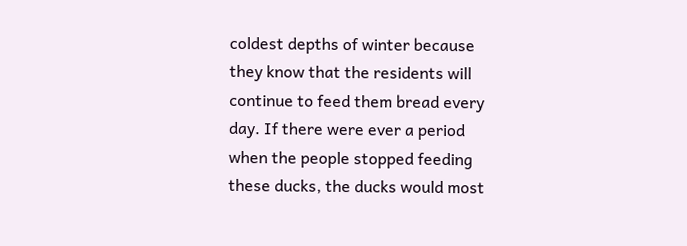coldest depths of winter because they know that the residents will continue to feed them bread every day. If there were ever a period when the people stopped feeding these ducks, the ducks would most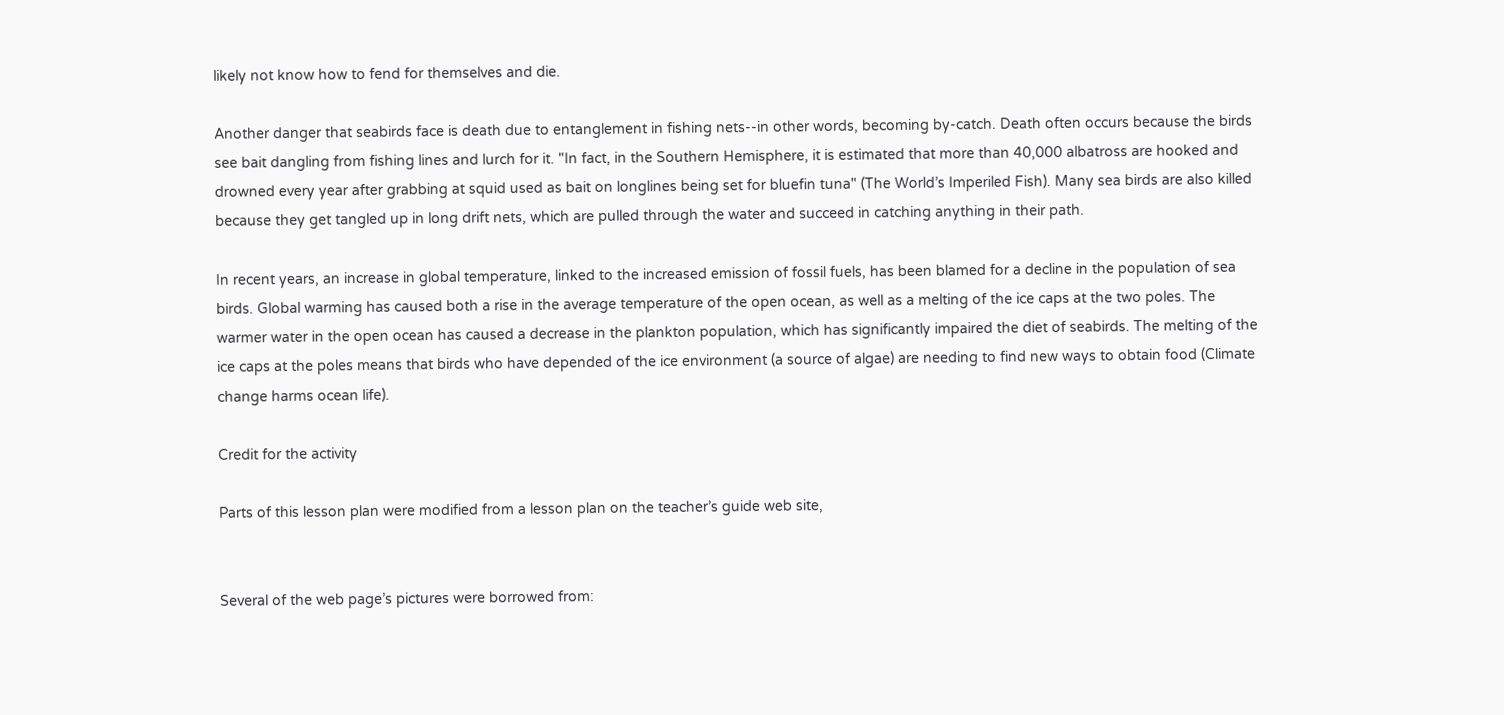likely not know how to fend for themselves and die.

Another danger that seabirds face is death due to entanglement in fishing nets--in other words, becoming by-catch. Death often occurs because the birds see bait dangling from fishing lines and lurch for it. "In fact, in the Southern Hemisphere, it is estimated that more than 40,000 albatross are hooked and drowned every year after grabbing at squid used as bait on longlines being set for bluefin tuna" (The World’s Imperiled Fish). Many sea birds are also killed because they get tangled up in long drift nets, which are pulled through the water and succeed in catching anything in their path.

In recent years, an increase in global temperature, linked to the increased emission of fossil fuels, has been blamed for a decline in the population of sea birds. Global warming has caused both a rise in the average temperature of the open ocean, as well as a melting of the ice caps at the two poles. The warmer water in the open ocean has caused a decrease in the plankton population, which has significantly impaired the diet of seabirds. The melting of the ice caps at the poles means that birds who have depended of the ice environment (a source of algae) are needing to find new ways to obtain food (Climate change harms ocean life).

Credit for the activity

Parts of this lesson plan were modified from a lesson plan on the teacher’s guide web site,


Several of the web page’s pictures were borrowed from: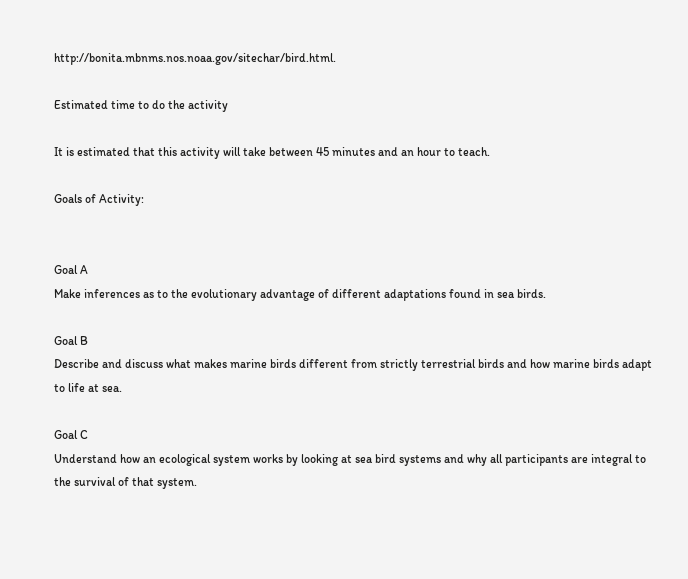http://bonita.mbnms.nos.noaa.gov/sitechar/bird.html.

Estimated time to do the activity

It is estimated that this activity will take between 45 minutes and an hour to teach.

Goals of Activity:


Goal A
Make inferences as to the evolutionary advantage of different adaptations found in sea birds.

Goal B
Describe and discuss what makes marine birds different from strictly terrestrial birds and how marine birds adapt to life at sea.

Goal C
Understand how an ecological system works by looking at sea bird systems and why all participants are integral to the survival of that system.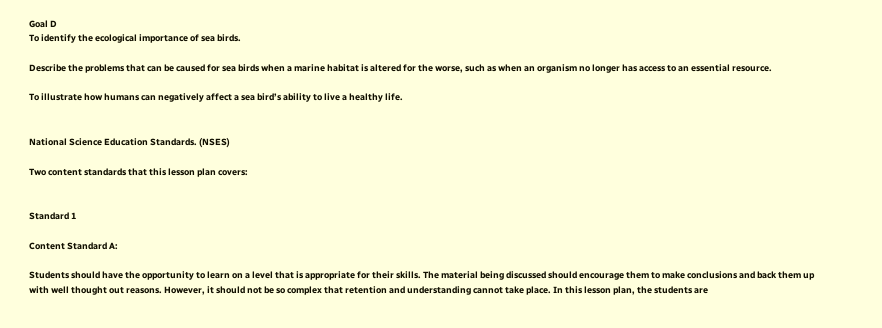Goal D
To identify the ecological importance of sea birds.

Describe the problems that can be caused for sea birds when a marine habitat is altered for the worse, such as when an organism no longer has access to an essential resource.

To illustrate how humans can negatively affect a sea bird’s ability to live a healthy life.


National Science Education Standards. (NSES)

Two content standards that this lesson plan covers:


Standard 1

Content Standard A:

Students should have the opportunity to learn on a level that is appropriate for their skills. The material being discussed should encourage them to make conclusions and back them up with well thought out reasons. However, it should not be so complex that retention and understanding cannot take place. In this lesson plan, the students are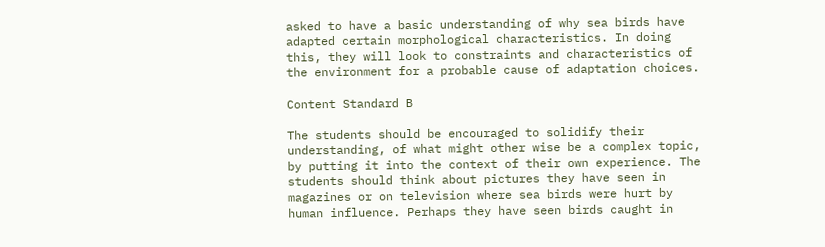asked to have a basic understanding of why sea birds have adapted certain morphological characteristics. In doing this, they will look to constraints and characteristics of the environment for a probable cause of adaptation choices.

Content Standard B

The students should be encouraged to solidify their understanding, of what might other wise be a complex topic, by putting it into the context of their own experience. The students should think about pictures they have seen in magazines or on television where sea birds were hurt by human influence. Perhaps they have seen birds caught in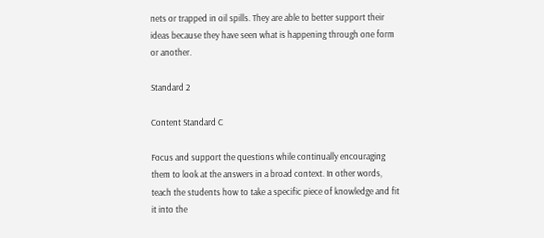nets or trapped in oil spills. They are able to better support their ideas because they have seen what is happening through one form or another.

Standard 2

Content Standard C

Focus and support the questions while continually encouraging them to look at the answers in a broad context. In other words, teach the students how to take a specific piece of knowledge and fit it into the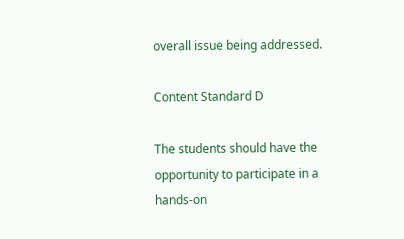overall issue being addressed.

Content Standard D

The students should have the opportunity to participate in a hands-on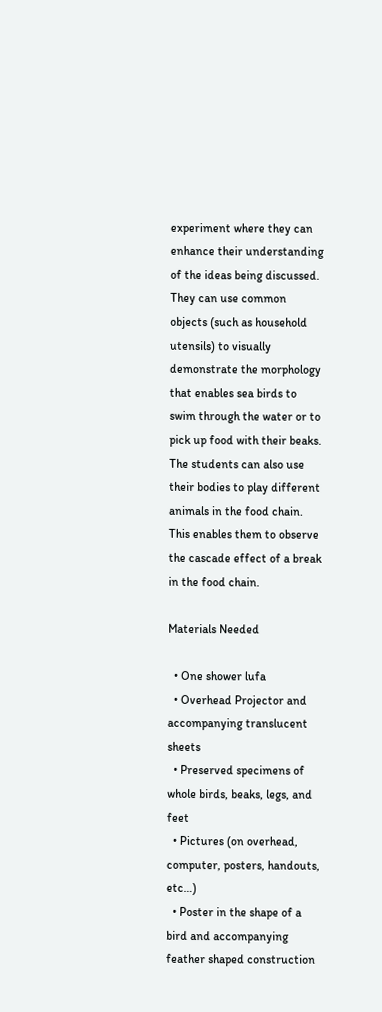experiment where they can enhance their understanding of the ideas being discussed. They can use common objects (such as household utensils) to visually demonstrate the morphology that enables sea birds to swim through the water or to pick up food with their beaks. The students can also use their bodies to play different animals in the food chain. This enables them to observe the cascade effect of a break in the food chain.

Materials Needed

  • One shower lufa
  • Overhead Projector and accompanying translucent sheets
  • Preserved specimens of whole birds, beaks, legs, and feet
  • Pictures (on overhead, computer, posters, handouts, etc…)
  • Poster in the shape of a bird and accompanying feather shaped construction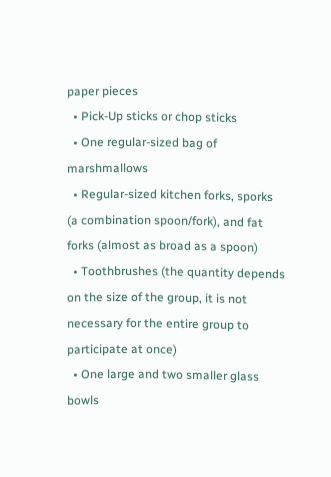paper pieces
  • Pick-Up sticks or chop sticks
  • One regular-sized bag of marshmallows
  • Regular-sized kitchen forks, sporks (a combination spoon/fork), and fat forks (almost as broad as a spoon)
  • Toothbrushes (the quantity depends on the size of the group, it is not necessary for the entire group to participate at once)
  • One large and two smaller glass bowls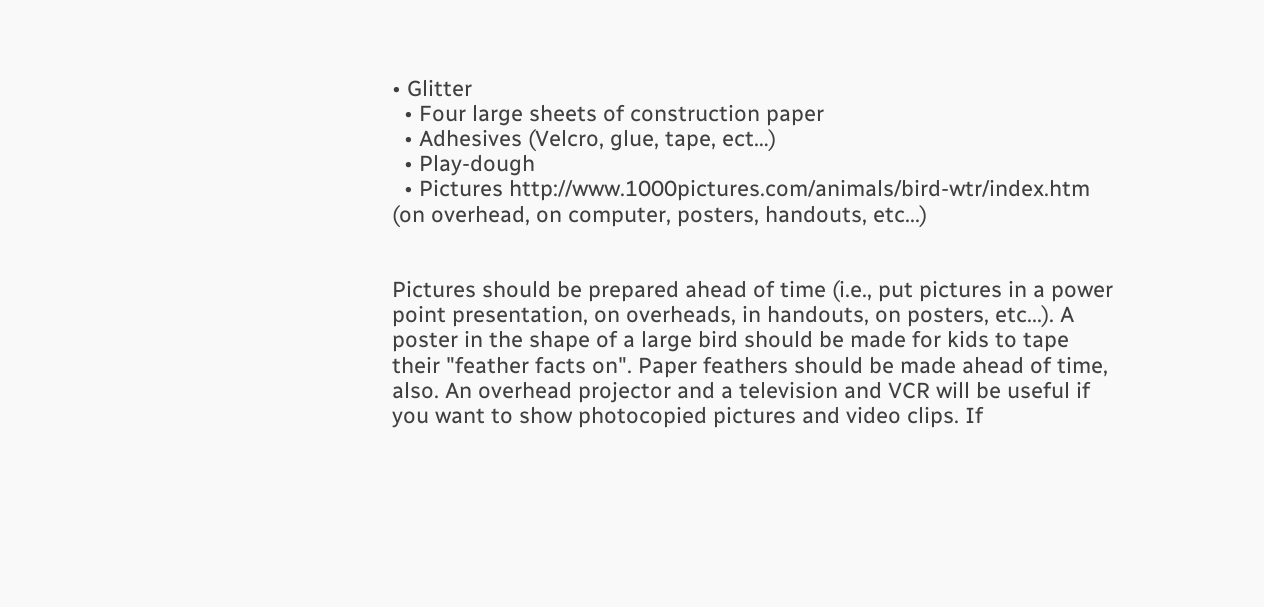• Glitter
  • Four large sheets of construction paper
  • Adhesives (Velcro, glue, tape, ect…)
  • Play-dough
  • Pictures http://www.1000pictures.com/animals/bird-wtr/index.htm (on overhead, on computer, posters, handouts, etc...)


Pictures should be prepared ahead of time (i.e., put pictures in a power point presentation, on overheads, in handouts, on posters, etc...). A poster in the shape of a large bird should be made for kids to tape their "feather facts on". Paper feathers should be made ahead of time, also. An overhead projector and a television and VCR will be useful if you want to show photocopied pictures and video clips. If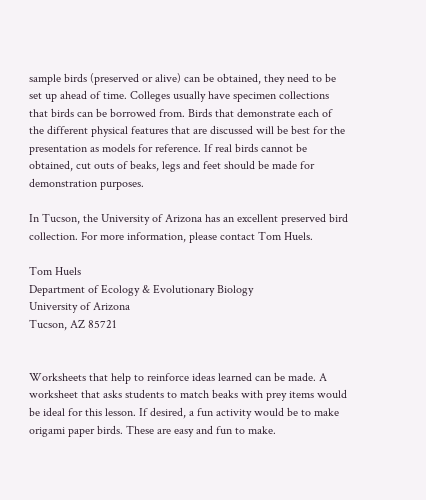sample birds (preserved or alive) can be obtained, they need to be set up ahead of time. Colleges usually have specimen collections that birds can be borrowed from. Birds that demonstrate each of the different physical features that are discussed will be best for the presentation as models for reference. If real birds cannot be obtained, cut outs of beaks, legs and feet should be made for demonstration purposes.

In Tucson, the University of Arizona has an excellent preserved bird collection. For more information, please contact Tom Huels.

Tom Huels
Department of Ecology & Evolutionary Biology
University of Arizona
Tucson, AZ 85721


Worksheets that help to reinforce ideas learned can be made. A worksheet that asks students to match beaks with prey items would be ideal for this lesson. If desired, a fun activity would be to make origami paper birds. These are easy and fun to make.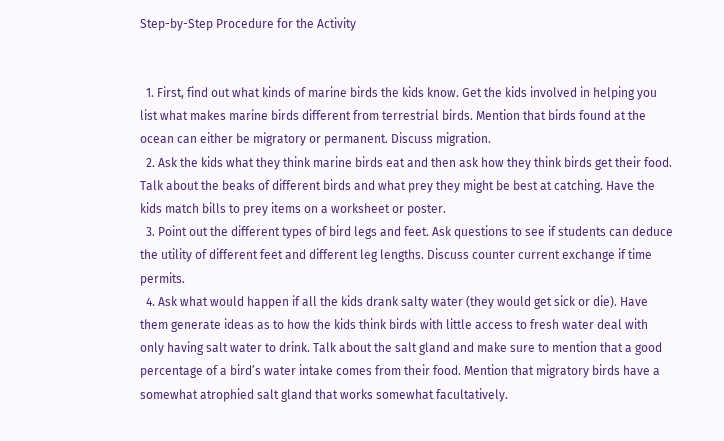Step-by-Step Procedure for the Activity


  1. First, find out what kinds of marine birds the kids know. Get the kids involved in helping you list what makes marine birds different from terrestrial birds. Mention that birds found at the ocean can either be migratory or permanent. Discuss migration.
  2. Ask the kids what they think marine birds eat and then ask how they think birds get their food. Talk about the beaks of different birds and what prey they might be best at catching. Have the kids match bills to prey items on a worksheet or poster.
  3. Point out the different types of bird legs and feet. Ask questions to see if students can deduce the utility of different feet and different leg lengths. Discuss counter current exchange if time permits.
  4. Ask what would happen if all the kids drank salty water (they would get sick or die). Have them generate ideas as to how the kids think birds with little access to fresh water deal with only having salt water to drink. Talk about the salt gland and make sure to mention that a good percentage of a bird’s water intake comes from their food. Mention that migratory birds have a somewhat atrophied salt gland that works somewhat facultatively.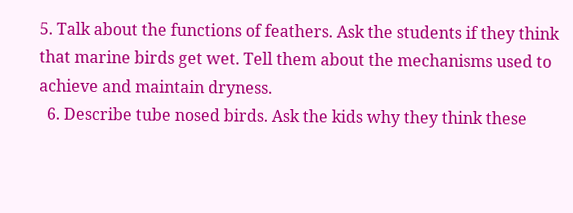5. Talk about the functions of feathers. Ask the students if they think that marine birds get wet. Tell them about the mechanisms used to achieve and maintain dryness.
  6. Describe tube nosed birds. Ask the kids why they think these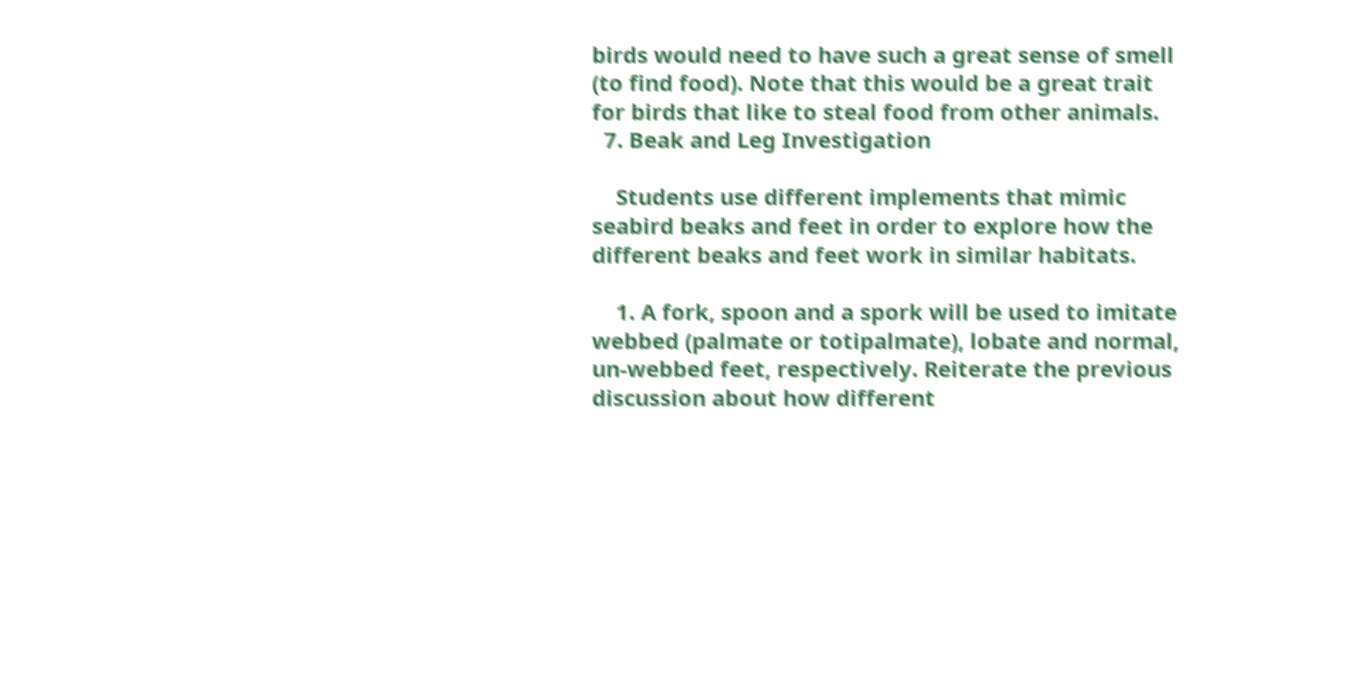birds would need to have such a great sense of smell (to find food). Note that this would be a great trait for birds that like to steal food from other animals.
  7. Beak and Leg Investigation

    Students use different implements that mimic seabird beaks and feet in order to explore how the different beaks and feet work in similar habitats.

    1. A fork, spoon and a spork will be used to imitate webbed (palmate or totipalmate), lobate and normal, un-webbed feet, respectively. Reiterate the previous discussion about how different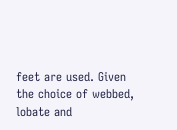feet are used. Given the choice of webbed, lobate and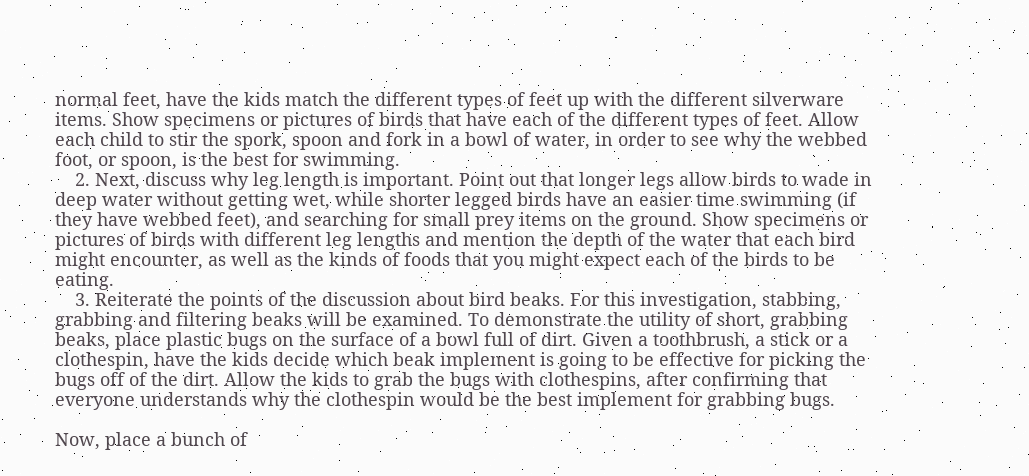normal feet, have the kids match the different types of feet up with the different silverware items. Show specimens or pictures of birds that have each of the different types of feet. Allow each child to stir the spork, spoon and fork in a bowl of water, in order to see why the webbed foot, or spoon, is the best for swimming.
    2. Next, discuss why leg length is important. Point out that longer legs allow birds to wade in deep water without getting wet, while shorter legged birds have an easier time swimming (if they have webbed feet), and searching for small prey items on the ground. Show specimens or pictures of birds with different leg lengths and mention the depth of the water that each bird might encounter, as well as the kinds of foods that you might expect each of the birds to be eating.
    3. Reiterate the points of the discussion about bird beaks. For this investigation, stabbing, grabbing and filtering beaks will be examined. To demonstrate the utility of short, grabbing beaks, place plastic bugs on the surface of a bowl full of dirt. Given a toothbrush, a stick or a clothespin, have the kids decide which beak implement is going to be effective for picking the bugs off of the dirt. Allow the kids to grab the bugs with clothespins, after confirming that everyone understands why the clothespin would be the best implement for grabbing bugs.

Now, place a bunch of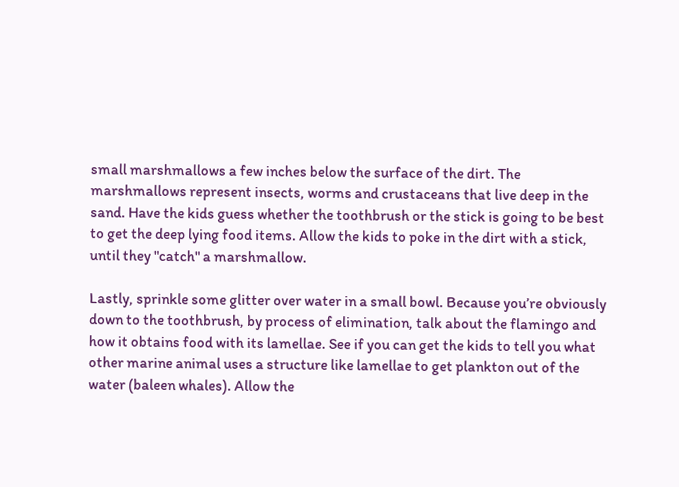small marshmallows a few inches below the surface of the dirt. The marshmallows represent insects, worms and crustaceans that live deep in the sand. Have the kids guess whether the toothbrush or the stick is going to be best to get the deep lying food items. Allow the kids to poke in the dirt with a stick, until they "catch" a marshmallow.

Lastly, sprinkle some glitter over water in a small bowl. Because you’re obviously down to the toothbrush, by process of elimination, talk about the flamingo and how it obtains food with its lamellae. See if you can get the kids to tell you what other marine animal uses a structure like lamellae to get plankton out of the water (baleen whales). Allow the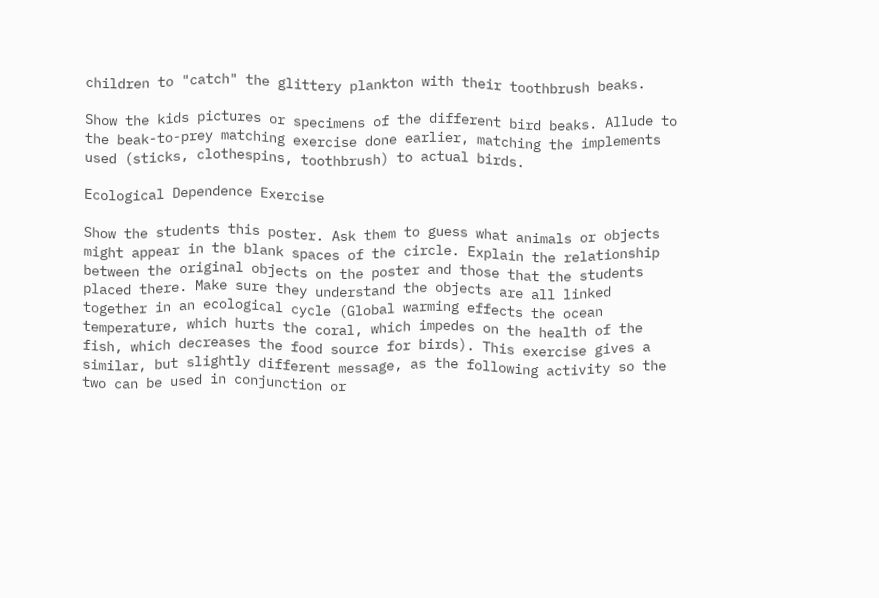children to "catch" the glittery plankton with their toothbrush beaks.

Show the kids pictures or specimens of the different bird beaks. Allude to the beak-to-prey matching exercise done earlier, matching the implements used (sticks, clothespins, toothbrush) to actual birds.

Ecological Dependence Exercise

Show the students this poster. Ask them to guess what animals or objects might appear in the blank spaces of the circle. Explain the relationship between the original objects on the poster and those that the students placed there. Make sure they understand the objects are all linked together in an ecological cycle (Global warming effects the ocean temperature, which hurts the coral, which impedes on the health of the fish, which decreases the food source for birds). This exercise gives a similar, but slightly different message, as the following activity so the two can be used in conjunction or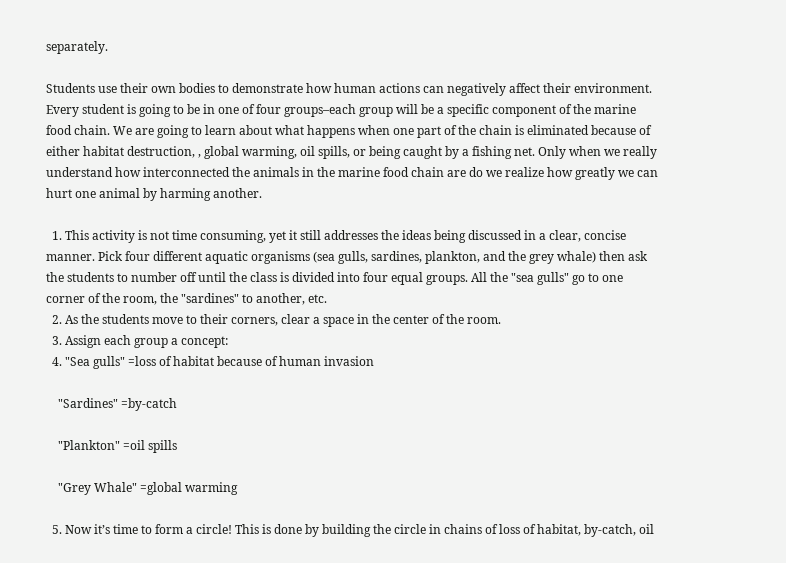separately.

Students use their own bodies to demonstrate how human actions can negatively affect their environment. Every student is going to be in one of four groups–each group will be a specific component of the marine food chain. We are going to learn about what happens when one part of the chain is eliminated because of either habitat destruction, , global warming, oil spills, or being caught by a fishing net. Only when we really understand how interconnected the animals in the marine food chain are do we realize how greatly we can hurt one animal by harming another.

  1. This activity is not time consuming, yet it still addresses the ideas being discussed in a clear, concise manner. Pick four different aquatic organisms (sea gulls, sardines, plankton, and the grey whale) then ask the students to number off until the class is divided into four equal groups. All the "sea gulls" go to one corner of the room, the "sardines" to another, etc.
  2. As the students move to their corners, clear a space in the center of the room.
  3. Assign each group a concept:
  4. "Sea gulls" =loss of habitat because of human invasion

    "Sardines" =by-catch

    "Plankton" =oil spills

    "Grey Whale" =global warming

  5. Now it’s time to form a circle! This is done by building the circle in chains of loss of habitat, by-catch, oil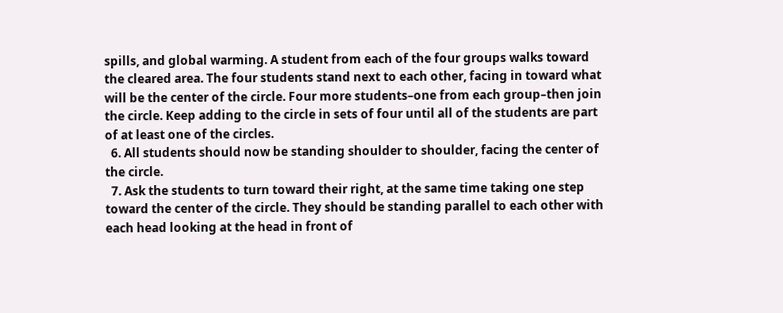spills, and global warming. A student from each of the four groups walks toward the cleared area. The four students stand next to each other, facing in toward what will be the center of the circle. Four more students–one from each group–then join the circle. Keep adding to the circle in sets of four until all of the students are part of at least one of the circles.
  6. All students should now be standing shoulder to shoulder, facing the center of the circle.
  7. Ask the students to turn toward their right, at the same time taking one step toward the center of the circle. They should be standing parallel to each other with each head looking at the head in front of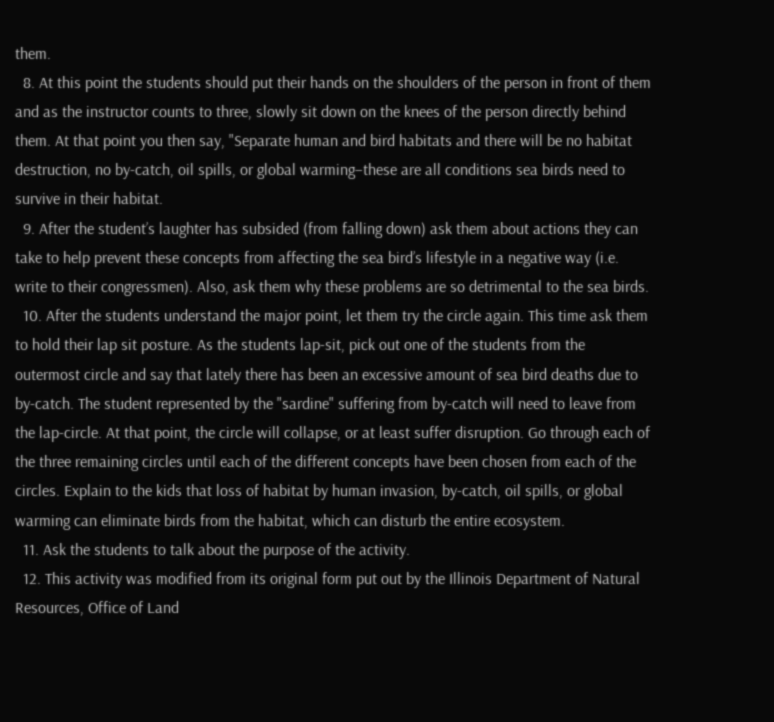them.
  8. At this point the students should put their hands on the shoulders of the person in front of them and as the instructor counts to three, slowly sit down on the knees of the person directly behind them. At that point you then say, "Separate human and bird habitats and there will be no habitat destruction, no by-catch, oil spills, or global warming–these are all conditions sea birds need to survive in their habitat.
  9. After the student’s laughter has subsided (from falling down) ask them about actions they can take to help prevent these concepts from affecting the sea bird’s lifestyle in a negative way (i.e. write to their congressmen). Also, ask them why these problems are so detrimental to the sea birds.
  10. After the students understand the major point, let them try the circle again. This time ask them to hold their lap sit posture. As the students lap-sit, pick out one of the students from the outermost circle and say that lately there has been an excessive amount of sea bird deaths due to by-catch. The student represented by the "sardine" suffering from by-catch will need to leave from the lap-circle. At that point, the circle will collapse, or at least suffer disruption. Go through each of the three remaining circles until each of the different concepts have been chosen from each of the circles. Explain to the kids that loss of habitat by human invasion, by-catch, oil spills, or global warming can eliminate birds from the habitat, which can disturb the entire ecosystem.
  11. Ask the students to talk about the purpose of the activity.
  12. This activity was modified from its original form put out by the Illinois Department of Natural Resources, Office of Land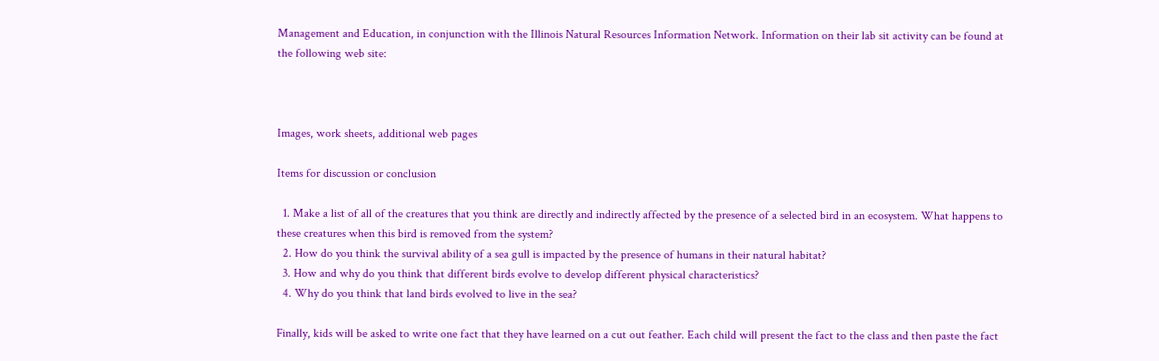Management and Education, in conjunction with the Illinois Natural Resources Information Network. Information on their lab sit activity can be found at the following web site:



Images, work sheets, additional web pages

Items for discussion or conclusion

  1. Make a list of all of the creatures that you think are directly and indirectly affected by the presence of a selected bird in an ecosystem. What happens to these creatures when this bird is removed from the system?
  2. How do you think the survival ability of a sea gull is impacted by the presence of humans in their natural habitat?
  3. How and why do you think that different birds evolve to develop different physical characteristics?
  4. Why do you think that land birds evolved to live in the sea?

Finally, kids will be asked to write one fact that they have learned on a cut out feather. Each child will present the fact to the class and then paste the fact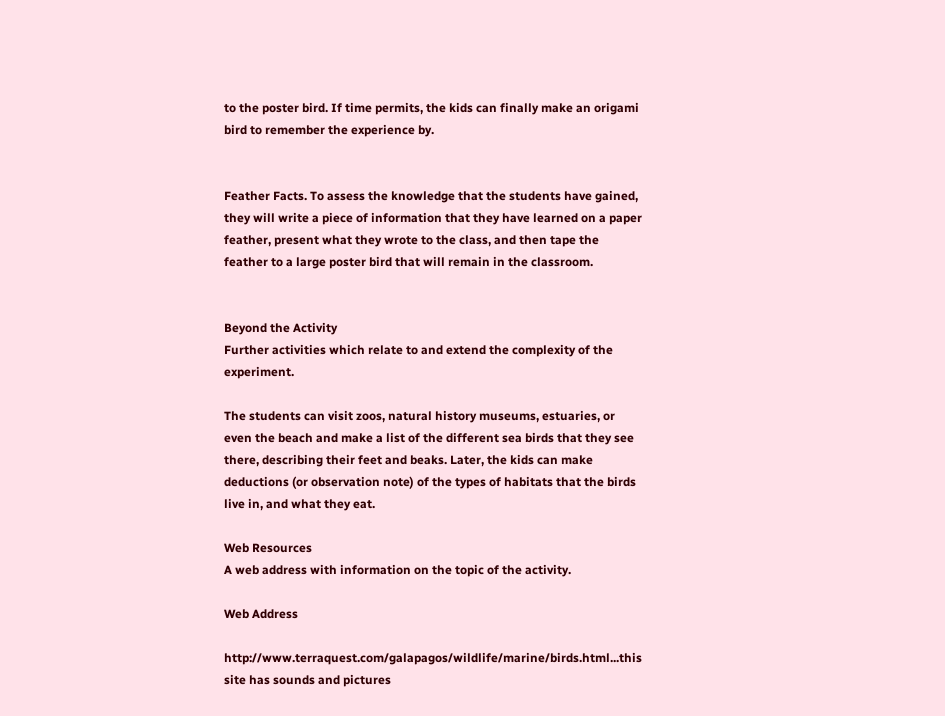to the poster bird. If time permits, the kids can finally make an origami bird to remember the experience by.


Feather Facts. To assess the knowledge that the students have gained, they will write a piece of information that they have learned on a paper feather, present what they wrote to the class, and then tape the feather to a large poster bird that will remain in the classroom.


Beyond the Activity
Further activities which relate to and extend the complexity of the experiment.

The students can visit zoos, natural history museums, estuaries, or even the beach and make a list of the different sea birds that they see there, describing their feet and beaks. Later, the kids can make deductions (or observation note) of the types of habitats that the birds live in, and what they eat.

Web Resources
A web address with information on the topic of the activity.

Web Address

http://www.terraquest.com/galapagos/wildlife/marine/birds.html...this site has sounds and pictures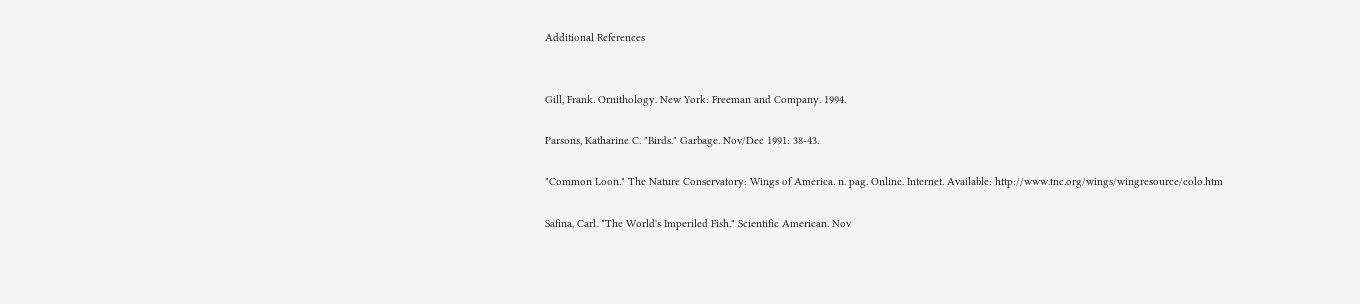Additional References


Gill, Frank. Ornithology. New York: Freeman and Company. 1994.

Parsons, Katharine C. "Birds." Garbage. Nov/Dec 1991: 38-43.

"Common Loon." The Nature Conservatory: Wings of America. n. pag. Online. Internet. Available: http://www.tnc.org/wings/wingresource/colo.htm

Safina, Carl. "The World's Imperiled Fish." Scientific American. Nov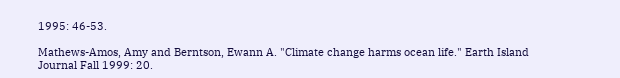1995: 46-53.

Mathews-Amos, Amy and Berntson, Ewann A. "Climate change harms ocean life." Earth Island Journal Fall 1999: 20.